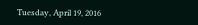Tuesday, April 19, 2016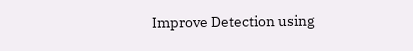Improve Detection using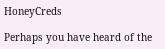HoneyCreds

Perhaps you have heard of the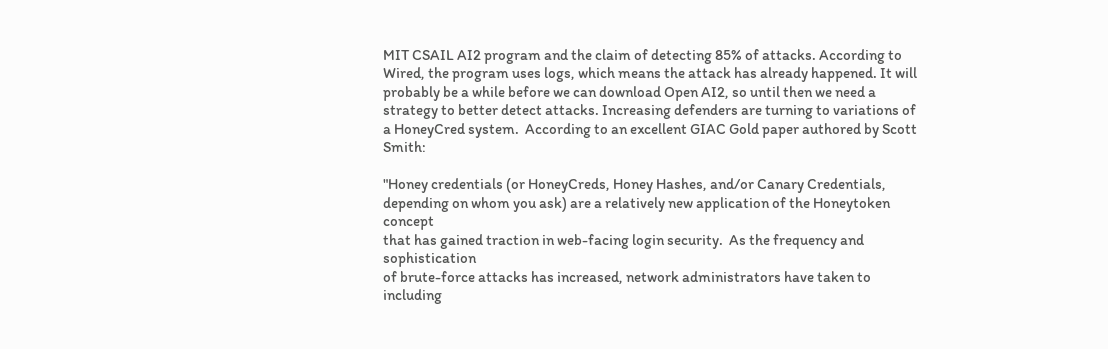MIT CSAIL AI2 program and the claim of detecting 85% of attacks. According to Wired, the program uses logs, which means the attack has already happened. It will probably be a while before we can download Open AI2, so until then we need a strategy to better detect attacks. Increasing defenders are turning to variations of a HoneyCred system.  According to an excellent GIAC Gold paper authored by Scott Smith:

"Honey credentials (or HoneyCreds, Honey Hashes, and/or Canary Credentials,
depending on whom you ask) are a relatively new application of the Honeytoken concept
that has gained traction in web-facing login security.  As the frequency and sophistication
of brute-force attacks has increased, network administrators have taken to including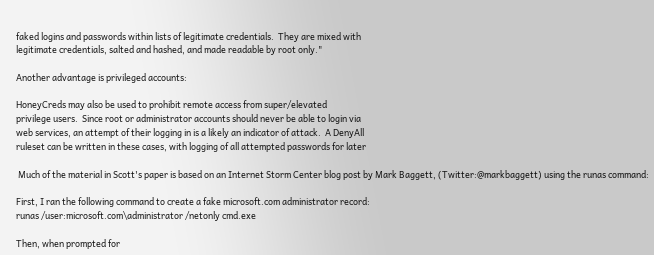faked logins and passwords within lists of legitimate credentials.  They are mixed with
legitimate credentials, salted and hashed, and made readable by root only."

Another advantage is privileged accounts:

HoneyCreds may also be used to prohibit remote access from super/elevated
privilege users.  Since root or administrator accounts should never be able to login via
web services, an attempt of their logging in is a likely an indicator of attack.  A DenyAll
ruleset can be written in these cases, with logging of all attempted passwords for later

 Much of the material in Scott's paper is based on an Internet Storm Center blog post by Mark Baggett, (Twitter:@markbaggett) using the runas command:

First, I ran the following command to create a fake microsoft.com administrator record:
runas /user:microsoft.com\administrator /netonly cmd.exe

Then, when prompted for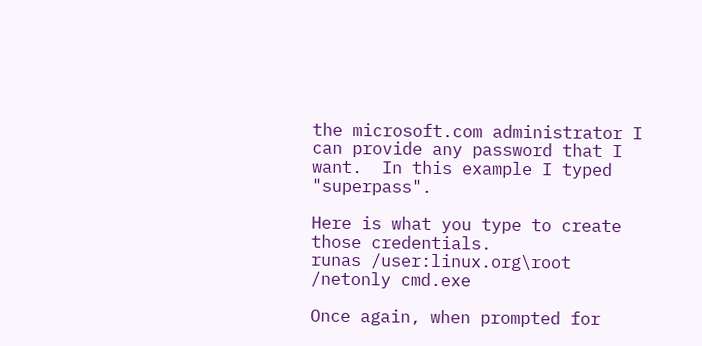the microsoft.com administrator I can provide any password that I want.  In this example I typed "superpass".

Here is what you type to create those credentials.
runas /user:linux.org\root /netonly cmd.exe

Once again, when prompted for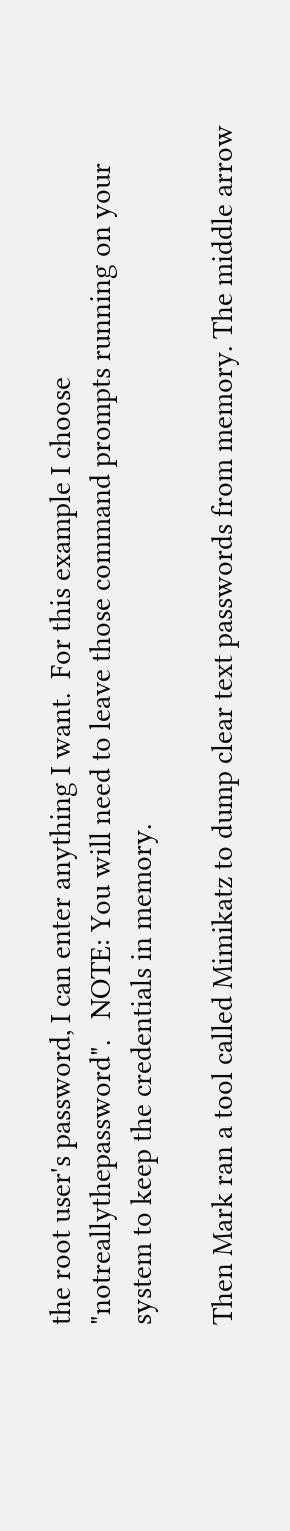the root user's password, I can enter anything I want.  For this example I choose "notreallythepassword".   NOTE: You will need to leave those command prompts running on your system to keep the credentials in memory.

Then Mark ran a tool called Mimikatz to dump clear text passwords from memory. The middle arrow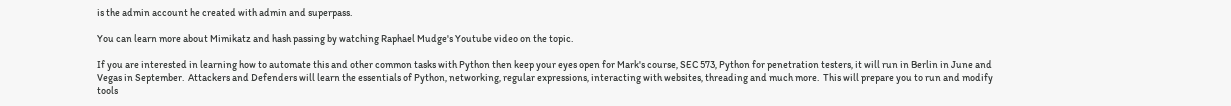is the admin account he created with admin and superpass.

You can learn more about Mimikatz and hash passing by watching Raphael Mudge's Youtube video on the topic.

If you are interested in learning how to automate this and other common tasks with Python then keep your eyes open for Mark's course, SEC 573, Python for penetration testers, it will run in Berlin in June and Vegas in September.  Attackers and Defenders will learn the essentials of Python, networking, regular expressions, interacting with websites, threading and much more.  This will prepare you to run and modify tools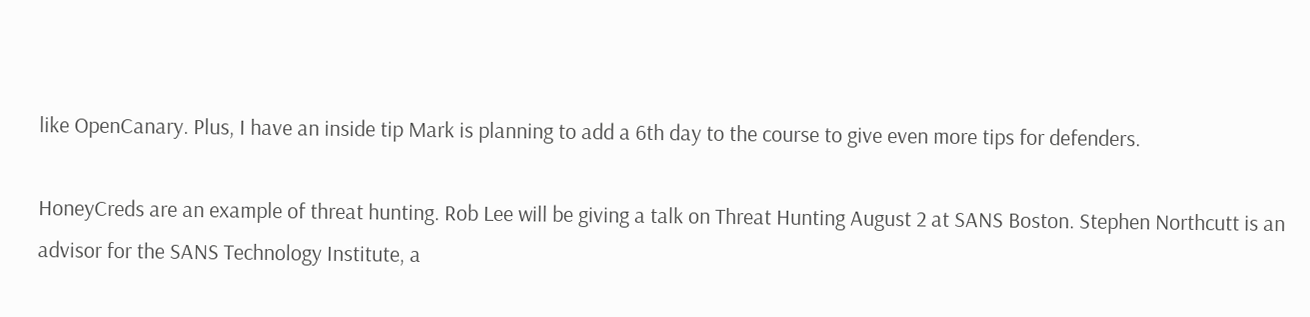like OpenCanary. Plus, I have an inside tip Mark is planning to add a 6th day to the course to give even more tips for defenders.

HoneyCreds are an example of threat hunting. Rob Lee will be giving a talk on Threat Hunting August 2 at SANS Boston. Stephen Northcutt is an advisor for the SANS Technology Institute, a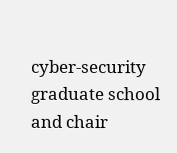cyber-security graduate school and chair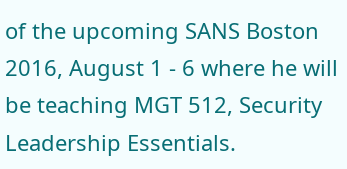of the upcoming SANS Boston 2016, August 1 - 6 where he will be teaching MGT 512, Security Leadership Essentials.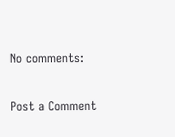No comments:

Post a Comment